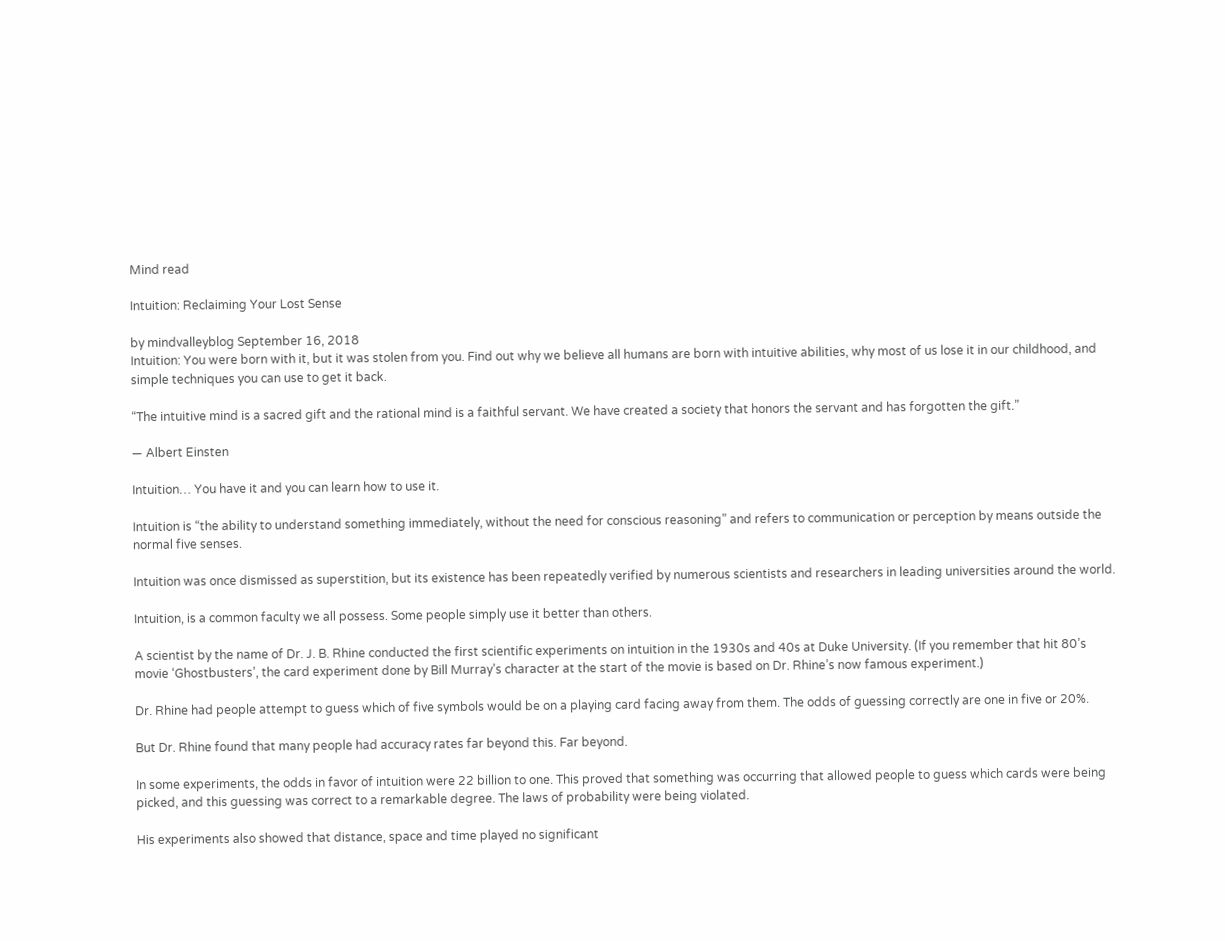Mind read

Intuition: Reclaiming Your Lost Sense

by mindvalleyblog September 16, 2018
Intuition: You were born with it, but it was stolen from you. Find out why we believe all humans are born with intuitive abilities, why most of us lose it in our childhood, and simple techniques you can use to get it back.

“The intuitive mind is a sacred gift and the rational mind is a faithful servant. We have created a society that honors the servant and has forgotten the gift.”

— Albert Einsten

Intuition… You have it and you can learn how to use it.

Intuition is “the ability to understand something immediately, without the need for conscious reasoning” and refers to communication or perception by means outside the normal five senses.

Intuition was once dismissed as superstition, but its existence has been repeatedly verified by numerous scientists and researchers in leading universities around the world.

Intuition, is a common faculty we all possess. Some people simply use it better than others.

A scientist by the name of Dr. J. B. Rhine conducted the first scientific experiments on intuition in the 1930s and 40s at Duke University. (If you remember that hit 80’s movie ‘Ghostbusters’, the card experiment done by Bill Murray’s character at the start of the movie is based on Dr. Rhine’s now famous experiment.)

Dr. Rhine had people attempt to guess which of five symbols would be on a playing card facing away from them. The odds of guessing correctly are one in five or 20%.

But Dr. Rhine found that many people had accuracy rates far beyond this. Far beyond.

In some experiments, the odds in favor of intuition were 22 billion to one. This proved that something was occurring that allowed people to guess which cards were being picked, and this guessing was correct to a remarkable degree. The laws of probability were being violated.

His experiments also showed that distance, space and time played no significant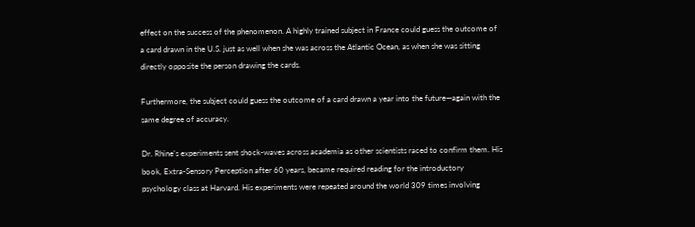effect on the success of the phenomenon. A highly trained subject in France could guess the outcome of a card drawn in the U.S. just as well when she was across the Atlantic Ocean, as when she was sitting directly opposite the person drawing the cards.

Furthermore, the subject could guess the outcome of a card drawn a year into the future—again with the same degree of accuracy.

Dr. Rhine’s experiments sent shock-waves across academia as other scientists raced to confirm them. His book, Extra-Sensory Perception after 60 years, became required reading for the introductory psychology class at Harvard. His experiments were repeated around the world 309 times involving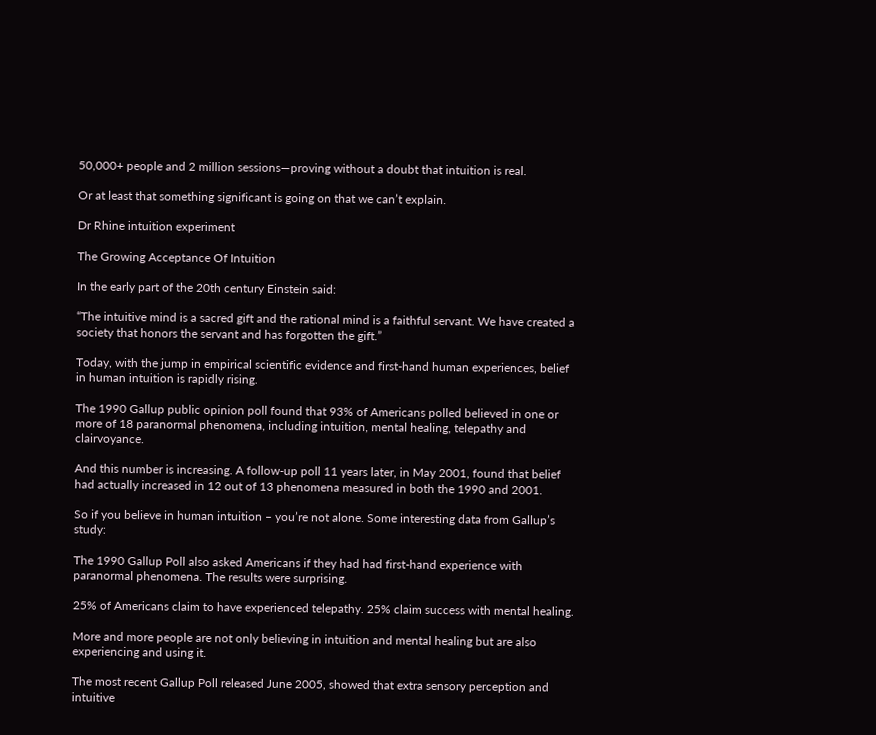50,000+ people and 2 million sessions—proving without a doubt that intuition is real.

Or at least that something significant is going on that we can’t explain.

Dr Rhine intuition experiment

The Growing Acceptance Of Intuition

In the early part of the 20th century Einstein said:

“The intuitive mind is a sacred gift and the rational mind is a faithful servant. We have created a society that honors the servant and has forgotten the gift.”

Today, with the jump in empirical scientific evidence and first-hand human experiences, belief in human intuition is rapidly rising.

The 1990 Gallup public opinion poll found that 93% of Americans polled believed in one or more of 18 paranormal phenomena, including intuition, mental healing, telepathy and clairvoyance.

And this number is increasing. A follow-up poll 11 years later, in May 2001, found that belief had actually increased in 12 out of 13 phenomena measured in both the 1990 and 2001.

So if you believe in human intuition – you’re not alone. Some interesting data from Gallup’s study:

The 1990 Gallup Poll also asked Americans if they had had first-hand experience with paranormal phenomena. The results were surprising.

25% of Americans claim to have experienced telepathy. 25% claim success with mental healing.

More and more people are not only believing in intuition and mental healing but are also experiencing and using it.

The most recent Gallup Poll released June 2005, showed that extra sensory perception and intuitive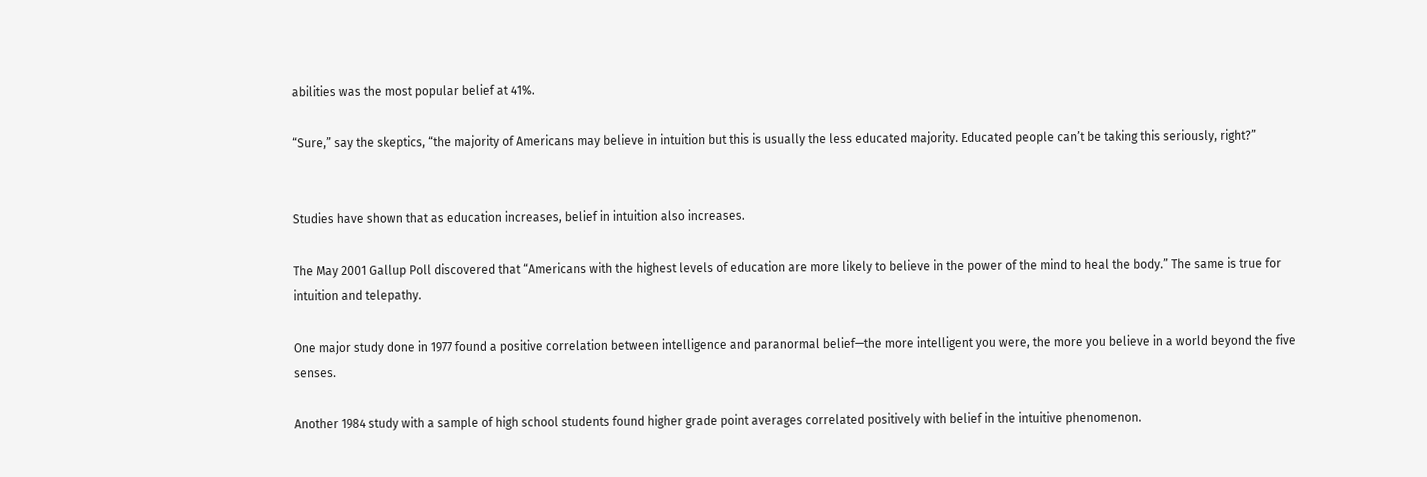abilities was the most popular belief at 41%.

“Sure,” say the skeptics, “the majority of Americans may believe in intuition but this is usually the less educated majority. Educated people can’t be taking this seriously, right?”


Studies have shown that as education increases, belief in intuition also increases.

The May 2001 Gallup Poll discovered that “Americans with the highest levels of education are more likely to believe in the power of the mind to heal the body.” The same is true for intuition and telepathy.

One major study done in 1977 found a positive correlation between intelligence and paranormal belief—the more intelligent you were, the more you believe in a world beyond the five senses.

Another 1984 study with a sample of high school students found higher grade point averages correlated positively with belief in the intuitive phenomenon.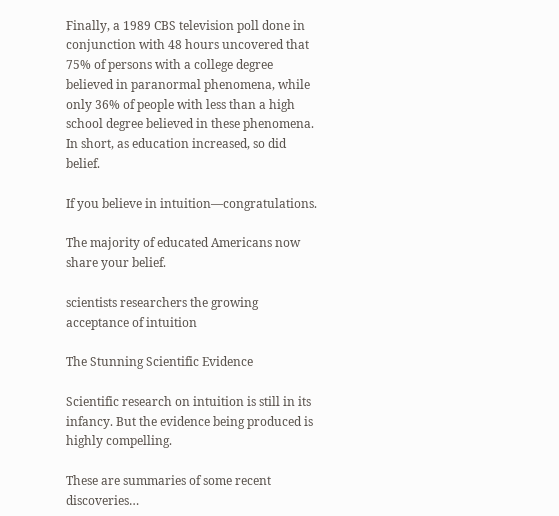Finally, a 1989 CBS television poll done in conjunction with 48 hours uncovered that 75% of persons with a college degree believed in paranormal phenomena, while only 36% of people with less than a high school degree believed in these phenomena. In short, as education increased, so did belief.

If you believe in intuition—congratulations.

The majority of educated Americans now share your belief.

scientists researchers the growing acceptance of intuition

The Stunning Scientific Evidence

Scientific research on intuition is still in its infancy. But the evidence being produced is highly compelling.

These are summaries of some recent discoveries…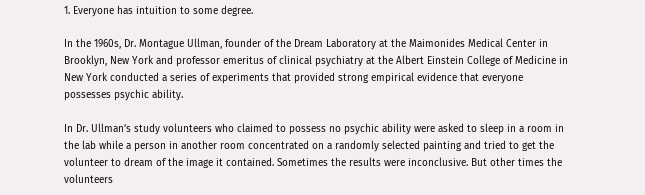1. Everyone has intuition to some degree.

In the 1960s, Dr. Montague Ullman, founder of the Dream Laboratory at the Maimonides Medical Center in Brooklyn, New York and professor emeritus of clinical psychiatry at the Albert Einstein College of Medicine in New York conducted a series of experiments that provided strong empirical evidence that everyone possesses psychic ability.

In Dr. Ullman’s study volunteers who claimed to possess no psychic ability were asked to sleep in a room in the lab while a person in another room concentrated on a randomly selected painting and tried to get the volunteer to dream of the image it contained. Sometimes the results were inconclusive. But other times the volunteers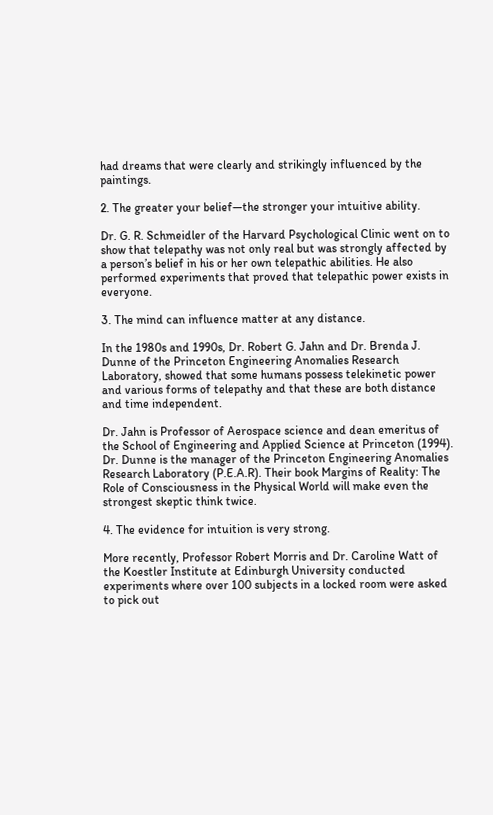had dreams that were clearly and strikingly influenced by the paintings.

2. The greater your belief—the stronger your intuitive ability.

Dr. G. R. Schmeidler of the Harvard Psychological Clinic went on to show that telepathy was not only real but was strongly affected by a person’s belief in his or her own telepathic abilities. He also performed experiments that proved that telepathic power exists in everyone.

3. The mind can influence matter at any distance.

In the 1980s and 1990s, Dr. Robert G. Jahn and Dr. Brenda J. Dunne of the Princeton Engineering Anomalies Research Laboratory, showed that some humans possess telekinetic power and various forms of telepathy and that these are both distance and time independent.

Dr. Jahn is Professor of Aerospace science and dean emeritus of the School of Engineering and Applied Science at Princeton (1994). Dr. Dunne is the manager of the Princeton Engineering Anomalies Research Laboratory (P.E.A.R). Their book Margins of Reality: The Role of Consciousness in the Physical World will make even the strongest skeptic think twice.

4. The evidence for intuition is very strong.

More recently, Professor Robert Morris and Dr. Caroline Watt of the Koestler Institute at Edinburgh University conducted experiments where over 100 subjects in a locked room were asked to pick out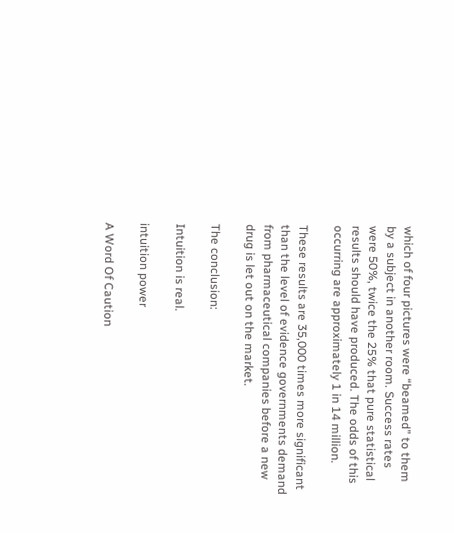which of four pictures were “beamed” to them by a subject in another room. Success rates were 50%, twice the 25% that pure statistical results should have produced. The odds of this occurring are approximately 1 in 14 million.

These results are 35,000 times more significant than the level of evidence governments demand from pharmaceutical companies before a new drug is let out on the market.

The conclusion:

Intuition is real.

intuition power

A Word Of Caution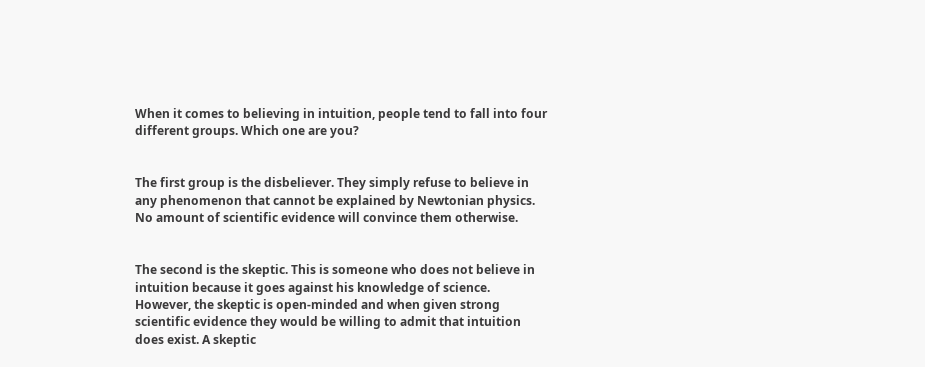When it comes to believing in intuition, people tend to fall into four different groups. Which one are you?


The first group is the disbeliever. They simply refuse to believe in any phenomenon that cannot be explained by Newtonian physics. No amount of scientific evidence will convince them otherwise.


The second is the skeptic. This is someone who does not believe in intuition because it goes against his knowledge of science. However, the skeptic is open-minded and when given strong scientific evidence they would be willing to admit that intuition does exist. A skeptic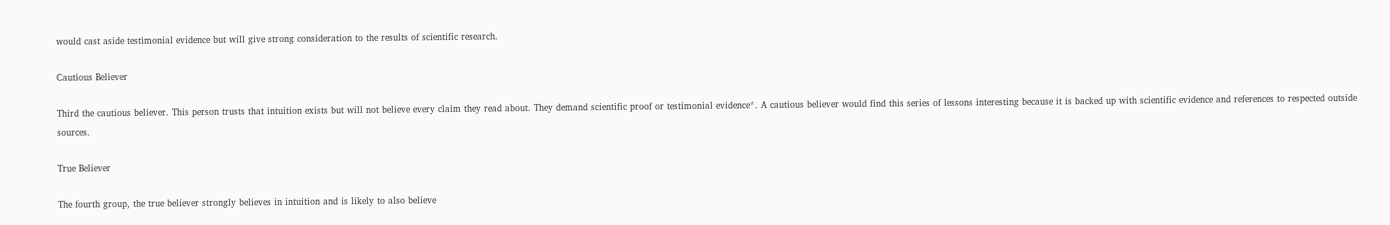would cast aside testimonial evidence but will give strong consideration to the results of scientific research.

Cautious Believer

Third the cautious believer. This person trusts that intuition exists but will not believe every claim they read about. They demand scientific proof or testimonial evidence*. A cautious believer would find this series of lessons interesting because it is backed up with scientific evidence and references to respected outside sources.

True Believer

The fourth group, the true believer strongly believes in intuition and is likely to also believe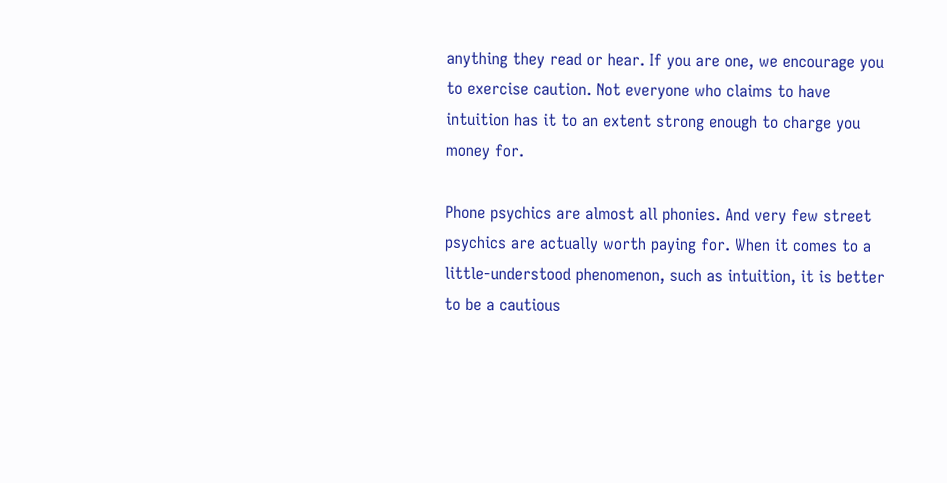anything they read or hear. If you are one, we encourage you to exercise caution. Not everyone who claims to have intuition has it to an extent strong enough to charge you money for.

Phone psychics are almost all phonies. And very few street psychics are actually worth paying for. When it comes to a little-understood phenomenon, such as intuition, it is better to be a cautious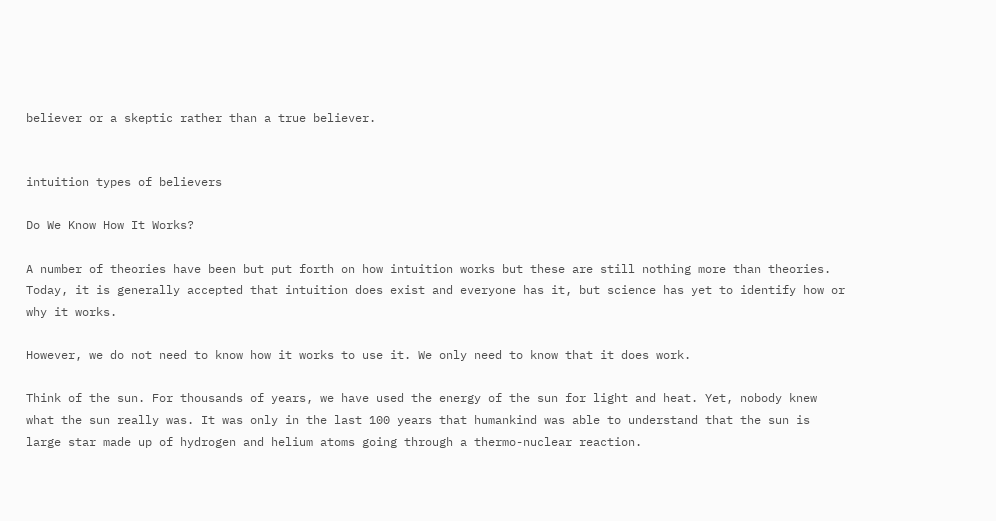believer or a skeptic rather than a true believer.


intuition types of believers

Do We Know How It Works?

A number of theories have been but put forth on how intuition works but these are still nothing more than theories. Today, it is generally accepted that intuition does exist and everyone has it, but science has yet to identify how or why it works.

However, we do not need to know how it works to use it. We only need to know that it does work.

Think of the sun. For thousands of years, we have used the energy of the sun for light and heat. Yet, nobody knew what the sun really was. It was only in the last 100 years that humankind was able to understand that the sun is large star made up of hydrogen and helium atoms going through a thermo-nuclear reaction.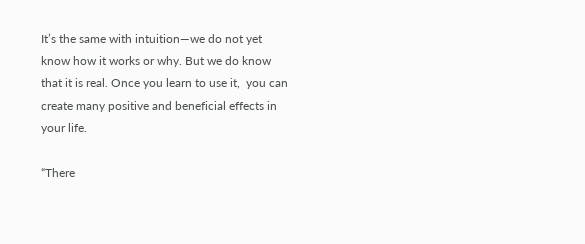It’s the same with intuition—we do not yet know how it works or why. But we do know that it is real. Once you learn to use it,  you can create many positive and beneficial effects in your life.

“There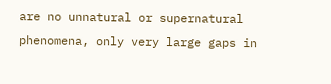are no unnatural or supernatural phenomena, only very large gaps in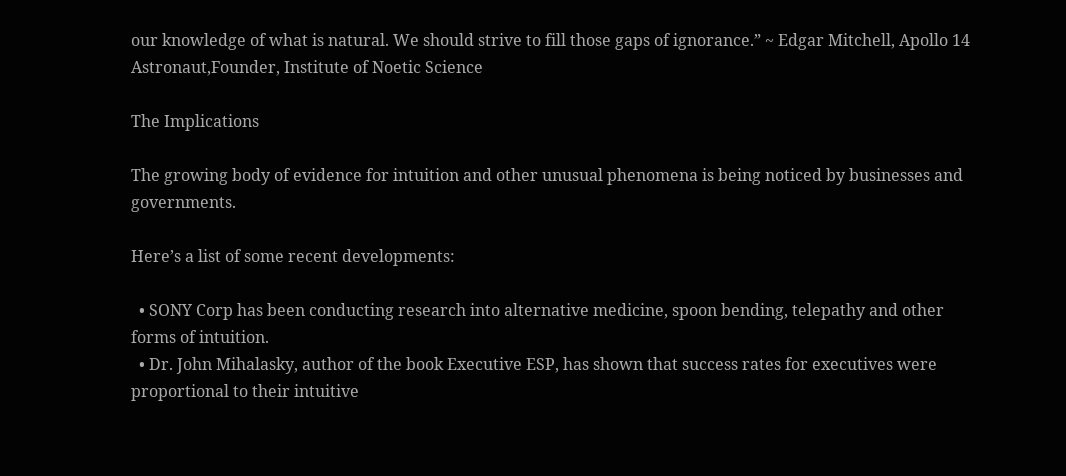our knowledge of what is natural. We should strive to fill those gaps of ignorance.” ~ Edgar Mitchell, Apollo 14 Astronaut,Founder, Institute of Noetic Science

The Implications

The growing body of evidence for intuition and other unusual phenomena is being noticed by businesses and governments.

Here’s a list of some recent developments:

  • SONY Corp has been conducting research into alternative medicine, spoon bending, telepathy and other forms of intuition.
  • Dr. John Mihalasky, author of the book Executive ESP, has shown that success rates for executives were proportional to their intuitive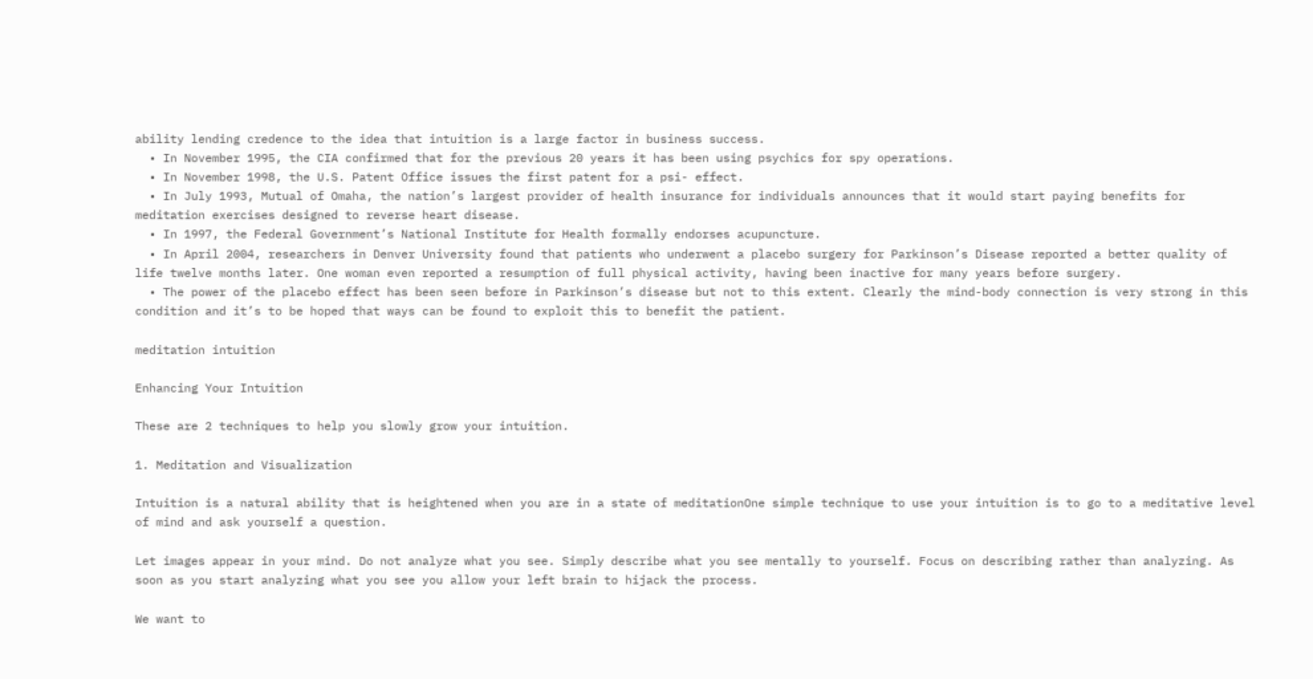ability lending credence to the idea that intuition is a large factor in business success.
  • In November 1995, the CIA confirmed that for the previous 20 years it has been using psychics for spy operations.
  • In November 1998, the U.S. Patent Office issues the first patent for a psi- effect.
  • In July 1993, Mutual of Omaha, the nation’s largest provider of health insurance for individuals announces that it would start paying benefits for meditation exercises designed to reverse heart disease.
  • In 1997, the Federal Government’s National Institute for Health formally endorses acupuncture.
  • In April 2004, researchers in Denver University found that patients who underwent a placebo surgery for Parkinson’s Disease reported a better quality of life twelve months later. One woman even reported a resumption of full physical activity, having been inactive for many years before surgery.
  • The power of the placebo effect has been seen before in Parkinson’s disease but not to this extent. Clearly the mind-body connection is very strong in this condition and it’s to be hoped that ways can be found to exploit this to benefit the patient.

meditation intuition

Enhancing Your Intuition

These are 2 techniques to help you slowly grow your intuition.

1. Meditation and Visualization

Intuition is a natural ability that is heightened when you are in a state of meditationOne simple technique to use your intuition is to go to a meditative level of mind and ask yourself a question.

Let images appear in your mind. Do not analyze what you see. Simply describe what you see mentally to yourself. Focus on describing rather than analyzing. As soon as you start analyzing what you see you allow your left brain to hijack the process.

We want to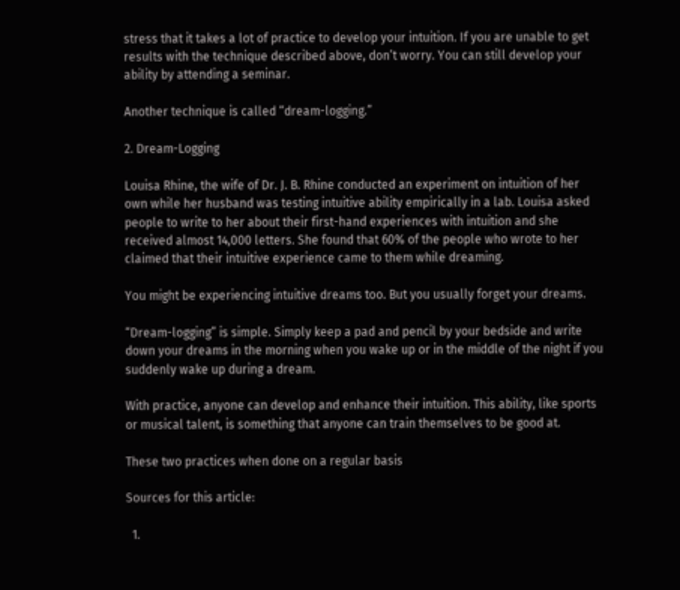stress that it takes a lot of practice to develop your intuition. If you are unable to get results with the technique described above, don’t worry. You can still develop your ability by attending a seminar.

Another technique is called “dream-logging.”

2. Dream-Logging

Louisa Rhine, the wife of Dr. J. B. Rhine conducted an experiment on intuition of her own while her husband was testing intuitive ability empirically in a lab. Louisa asked people to write to her about their first-hand experiences with intuition and she received almost 14,000 letters. She found that 60% of the people who wrote to her claimed that their intuitive experience came to them while dreaming.

You might be experiencing intuitive dreams too. But you usually forget your dreams.

“Dream-logging” is simple. Simply keep a pad and pencil by your bedside and write down your dreams in the morning when you wake up or in the middle of the night if you suddenly wake up during a dream.

With practice, anyone can develop and enhance their intuition. This ability, like sports or musical talent, is something that anyone can train themselves to be good at.

These two practices when done on a regular basis

Sources for this article:

  1.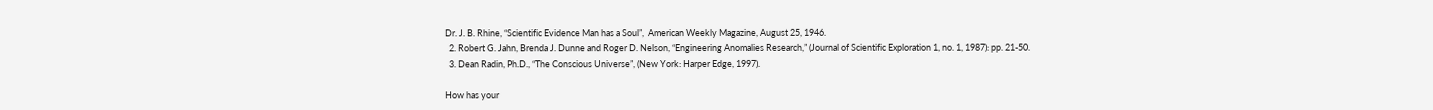Dr. J. B. Rhine, “Scientific Evidence Man has a Soul”,  American Weekly Magazine, August 25, 1946.
  2. Robert G. Jahn, Brenda J. Dunne and Roger D. Nelson, “Engineering Anomalies Research,” (Journal of Scientific Exploration 1, no. 1, 1987): pp. 21-50.
  3. Dean Radin, Ph.D., “The Conscious Universe”, (New York: Harper Edge, 1997).

How has your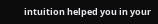intuition helped you in your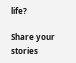life?

Share your stories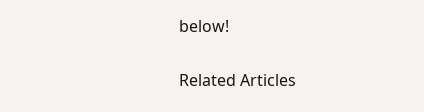below!

Related Articles